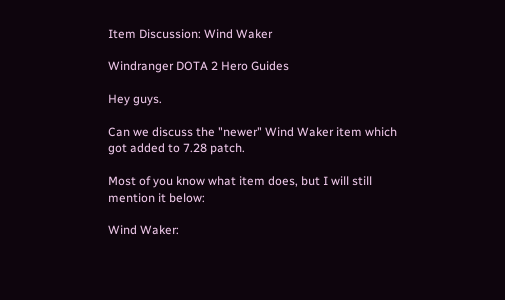Item Discussion: Wind Waker

Windranger DOTA 2 Hero Guides

Hey guys.

Can we discuss the "newer" Wind Waker item which got added to 7.28 patch.

Most of you know what item does, but I will still mention it below:

Wind Waker: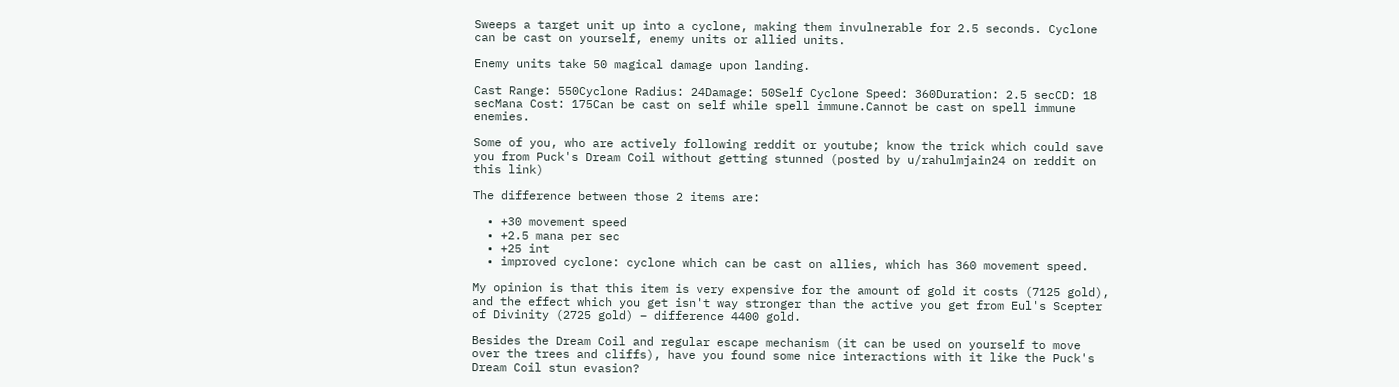Sweeps a target unit up into a cyclone, making them invulnerable for 2.5 seconds. Cyclone can be cast on yourself, enemy units or allied units.

Enemy units take 50 magical damage upon landing.

Cast Range: 550Cyclone Radius: 24Damage: 50Self Cyclone Speed: 360Duration: 2.5 secCD: 18 secMana Cost: 175Can be cast on self while spell immune.Cannot be cast on spell immune enemies.

Some of you, who are actively following reddit or youtube; know the trick which could save you from Puck's Dream Coil without getting stunned (posted by u/rahulmjain24 on reddit on this link)

The difference between those 2 items are:

  • +30 movement speed
  • +2.5 mana per sec
  • +25 int
  • improved cyclone: cyclone which can be cast on allies, which has 360 movement speed.

My opinion is that this item is very expensive for the amount of gold it costs (7125 gold), and the effect which you get isn't way stronger than the active you get from Eul's Scepter of Divinity (2725 gold) – difference 4400 gold.

Besides the Dream Coil and regular escape mechanism (it can be used on yourself to move over the trees and cliffs), have you found some nice interactions with it like the Puck's Dream Coil stun evasion?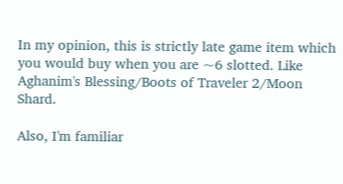In my opinion, this is strictly late game item which you would buy when you are ~6 slotted. Like Aghanim's Blessing/Boots of Traveler 2/Moon Shard.

Also, I'm familiar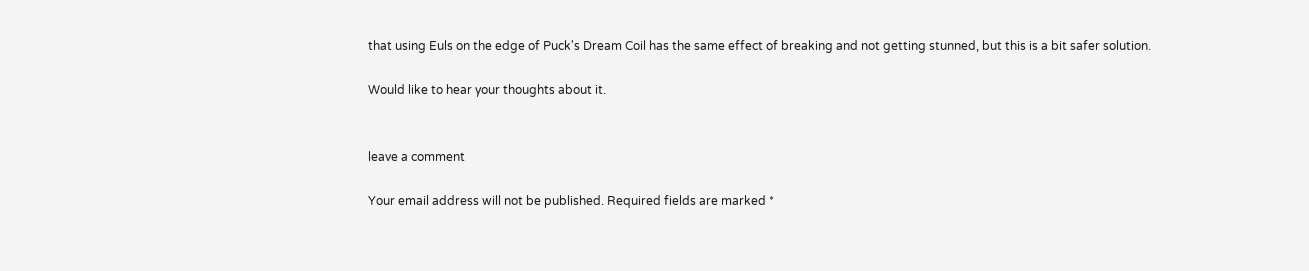that using Euls on the edge of Puck's Dream Coil has the same effect of breaking and not getting stunned, but this is a bit safer solution.

Would like to hear your thoughts about it.


leave a comment

Your email address will not be published. Required fields are marked *